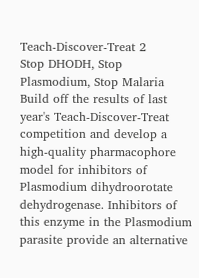Teach-Discover-Treat 2
Stop DHODH, Stop Plasmodium, Stop Malaria
Build off the results of last year's Teach-Discover-Treat competition and develop a high-quality pharmacophore model for inhibitors of Plasmodium dihydroorotate dehydrogenase. Inhibitors of this enzyme in the Plasmodium parasite provide an alternative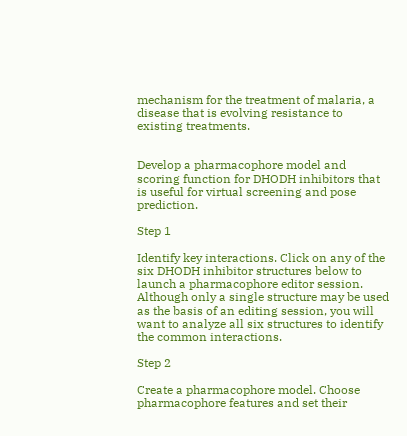mechanism for the treatment of malaria, a disease that is evolving resistance to existing treatments.


Develop a pharmacophore model and scoring function for DHODH inhibitors that is useful for virtual screening and pose prediction.

Step 1

Identify key interactions. Click on any of the six DHODH inhibitor structures below to launch a pharmacophore editor session. Although only a single structure may be used as the basis of an editing session, you will want to analyze all six structures to identify the common interactions.

Step 2

Create a pharmacophore model. Choose pharmacophore features and set their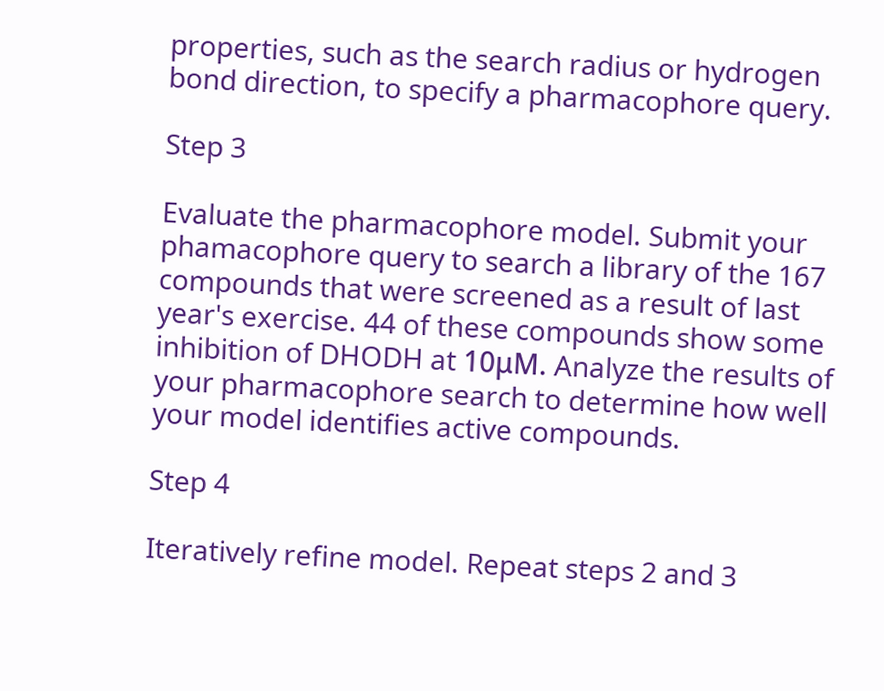properties, such as the search radius or hydrogen bond direction, to specify a pharmacophore query.

Step 3

Evaluate the pharmacophore model. Submit your phamacophore query to search a library of the 167 compounds that were screened as a result of last year's exercise. 44 of these compounds show some inhibition of DHODH at 10μM. Analyze the results of your pharmacophore search to determine how well your model identifies active compounds.

Step 4

Iteratively refine model. Repeat steps 2 and 3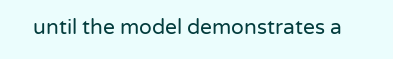until the model demonstrates a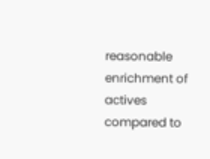reasonable enrichment of actives compared to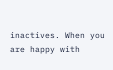inactives. When you are happy with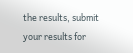the results, submit your results for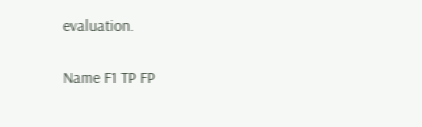evaluation.


Name F1 TP FP